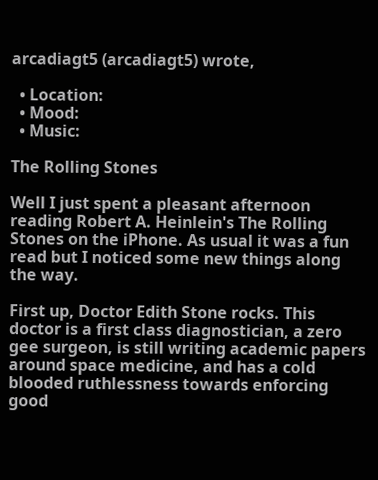arcadiagt5 (arcadiagt5) wrote,

  • Location:
  • Mood:
  • Music:

The Rolling Stones

Well I just spent a pleasant afternoon reading Robert A. Heinlein's The Rolling Stones on the iPhone. As usual it was a fun read but I noticed some new things along the way.

First up, Doctor Edith Stone rocks. This doctor is a first class diagnostician, a zero gee surgeon, is still writing academic papers around space medicine, and has a cold blooded ruthlessness towards enforcing good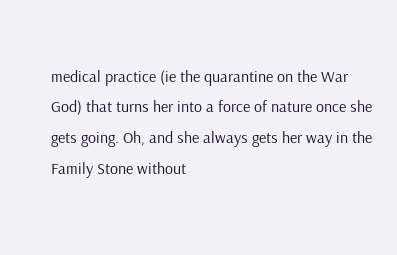medical practice (ie the quarantine on the War God) that turns her into a force of nature once she gets going. Oh, and she always gets her way in the Family Stone without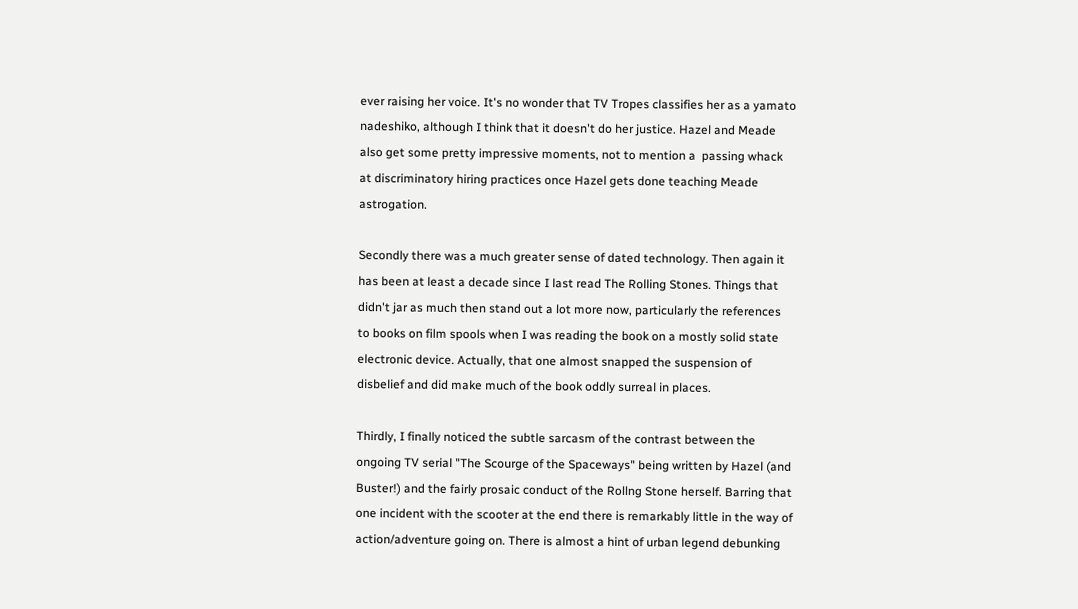ever raising her voice. It's no wonder that TV Tropes classifies her as a yamato nadeshiko, although I think that it doesn't do her justice. Hazel and Meade also get some pretty impressive moments, not to mention a  passing whack at discriminatory hiring practices once Hazel gets done teaching Meade astrogation.

Secondly there was a much greater sense of dated technology. Then again it has been at least a decade since I last read The Rolling Stones. Things that didn't jar as much then stand out a lot more now, particularly the references to books on film spools when I was reading the book on a mostly solid state electronic device. Actually, that one almost snapped the suspension of disbelief and did make much of the book oddly surreal in places.

Thirdly, I finally noticed the subtle sarcasm of the contrast between the ongoing TV serial "The Scourge of the Spaceways" being written by Hazel (and Buster!) and the fairly prosaic conduct of the Rollng Stone herself. Barring that one incident with the scooter at the end there is remarkably little in the way of action/adventure going on. There is almost a hint of urban legend debunking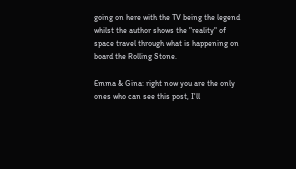going on here with the TV being the legend whilst the author shows the "reality" of space travel through what is happening on board the Rolling Stone.

Emma & Gina: right now you are the only ones who can see this post, I'll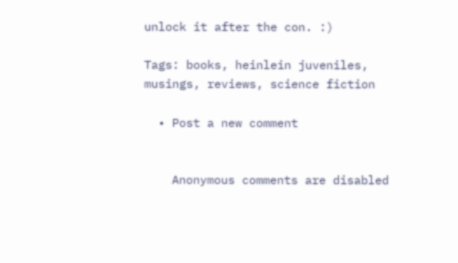unlock it after the con. :)

Tags: books, heinlein juveniles, musings, reviews, science fiction

  • Post a new comment


    Anonymous comments are disabled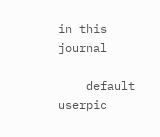in this journal

    default userpic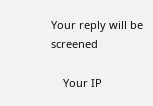Your reply will be screened

    Your IP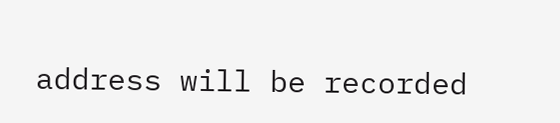address will be recorded